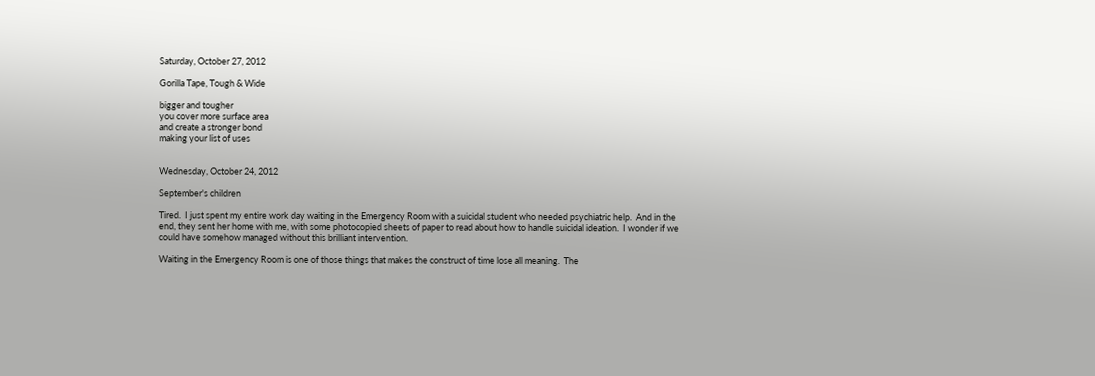Saturday, October 27, 2012

Gorilla Tape, Tough & Wide

bigger and tougher
you cover more surface area
and create a stronger bond
making your list of uses


Wednesday, October 24, 2012

September's children

Tired.  I just spent my entire work day waiting in the Emergency Room with a suicidal student who needed psychiatric help.  And in the end, they sent her home with me, with some photocopied sheets of paper to read about how to handle suicidal ideation.  I wonder if we could have somehow managed without this brilliant intervention.

Waiting in the Emergency Room is one of those things that makes the construct of time lose all meaning.  The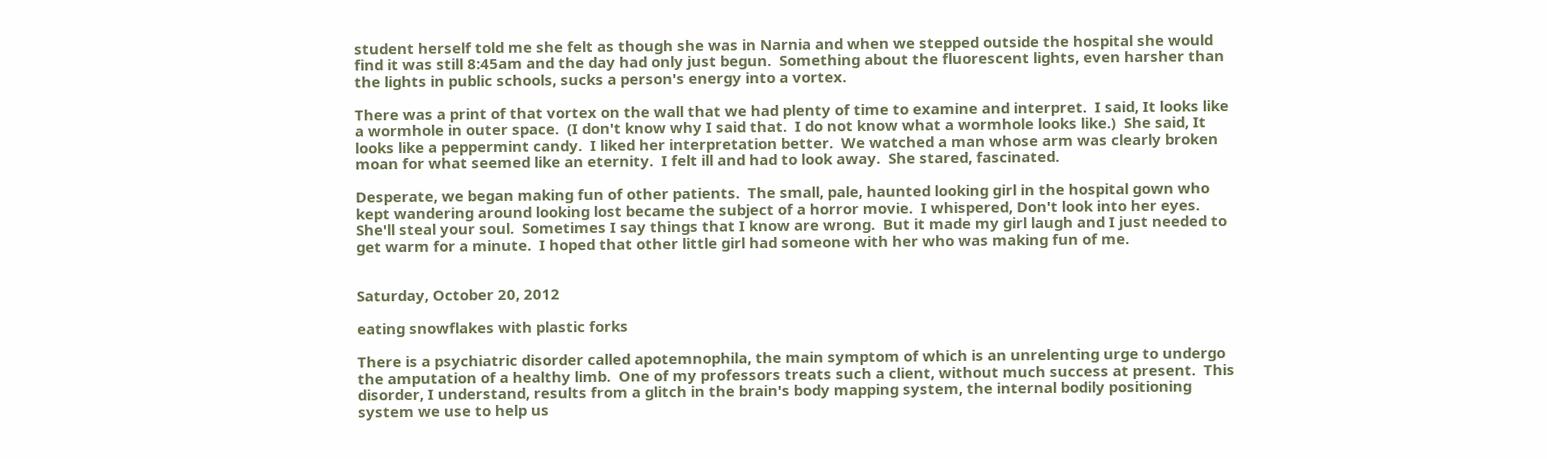student herself told me she felt as though she was in Narnia and when we stepped outside the hospital she would find it was still 8:45am and the day had only just begun.  Something about the fluorescent lights, even harsher than the lights in public schools, sucks a person's energy into a vortex.

There was a print of that vortex on the wall that we had plenty of time to examine and interpret.  I said, It looks like a wormhole in outer space.  (I don't know why I said that.  I do not know what a wormhole looks like.)  She said, It looks like a peppermint candy.  I liked her interpretation better.  We watched a man whose arm was clearly broken moan for what seemed like an eternity.  I felt ill and had to look away.  She stared, fascinated.

Desperate, we began making fun of other patients.  The small, pale, haunted looking girl in the hospital gown who kept wandering around looking lost became the subject of a horror movie.  I whispered, Don't look into her eyes.  She'll steal your soul.  Sometimes I say things that I know are wrong.  But it made my girl laugh and I just needed to get warm for a minute.  I hoped that other little girl had someone with her who was making fun of me.


Saturday, October 20, 2012

eating snowflakes with plastic forks

There is a psychiatric disorder called apotemnophila, the main symptom of which is an unrelenting urge to undergo the amputation of a healthy limb.  One of my professors treats such a client, without much success at present.  This disorder, I understand, results from a glitch in the brain's body mapping system, the internal bodily positioning system we use to help us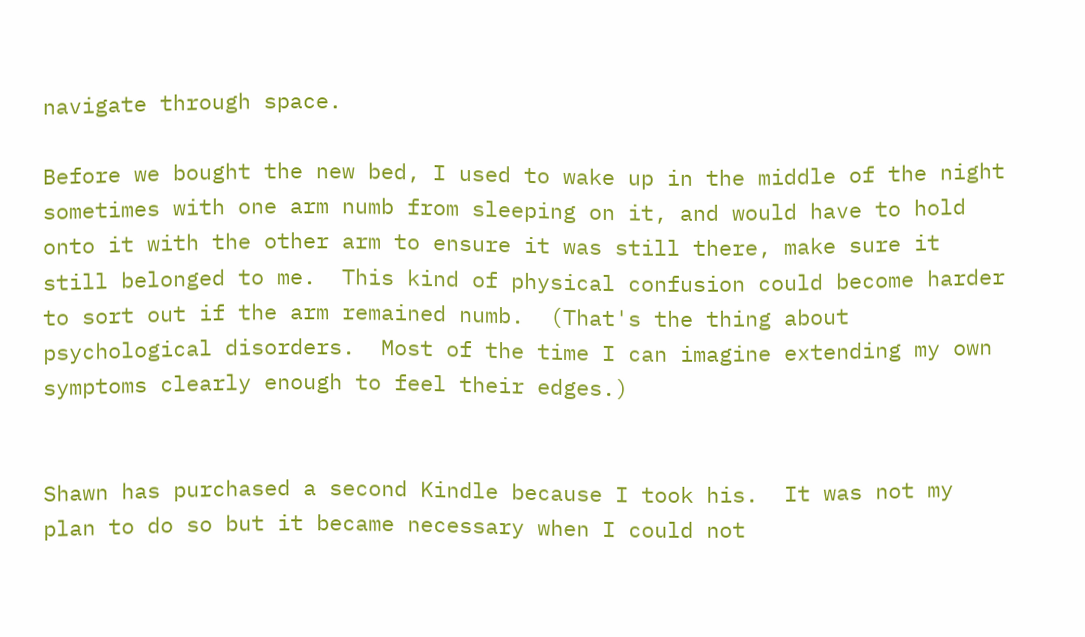navigate through space.

Before we bought the new bed, I used to wake up in the middle of the night sometimes with one arm numb from sleeping on it, and would have to hold onto it with the other arm to ensure it was still there, make sure it still belonged to me.  This kind of physical confusion could become harder to sort out if the arm remained numb.  (That's the thing about psychological disorders.  Most of the time I can imagine extending my own symptoms clearly enough to feel their edges.)


Shawn has purchased a second Kindle because I took his.  It was not my plan to do so but it became necessary when I could not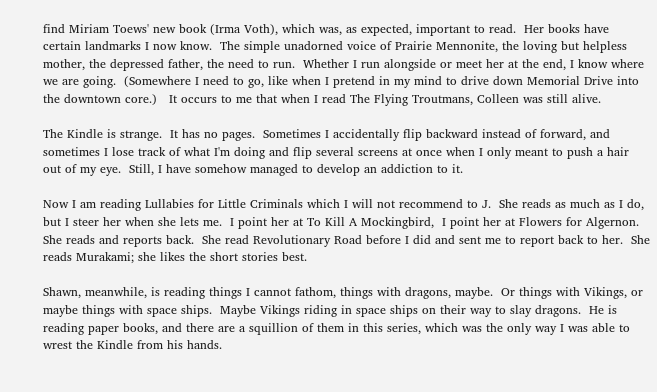find Miriam Toews' new book (Irma Voth), which was, as expected, important to read.  Her books have certain landmarks I now know.  The simple unadorned voice of Prairie Mennonite, the loving but helpless mother, the depressed father, the need to run.  Whether I run alongside or meet her at the end, I know where we are going.  (Somewhere I need to go, like when I pretend in my mind to drive down Memorial Drive into the downtown core.)   It occurs to me that when I read The Flying Troutmans, Colleen was still alive.

The Kindle is strange.  It has no pages.  Sometimes I accidentally flip backward instead of forward, and sometimes I lose track of what I'm doing and flip several screens at once when I only meant to push a hair out of my eye.  Still, I have somehow managed to develop an addiction to it.

Now I am reading Lullabies for Little Criminals which I will not recommend to J.  She reads as much as I do, but I steer her when she lets me.  I point her at To Kill A Mockingbird,  I point her at Flowers for Algernon.  She reads and reports back.  She read Revolutionary Road before I did and sent me to report back to her.  She reads Murakami; she likes the short stories best.

Shawn, meanwhile, is reading things I cannot fathom, things with dragons, maybe.  Or things with Vikings, or maybe things with space ships.  Maybe Vikings riding in space ships on their way to slay dragons.  He is reading paper books, and there are a squillion of them in this series, which was the only way I was able to wrest the Kindle from his hands.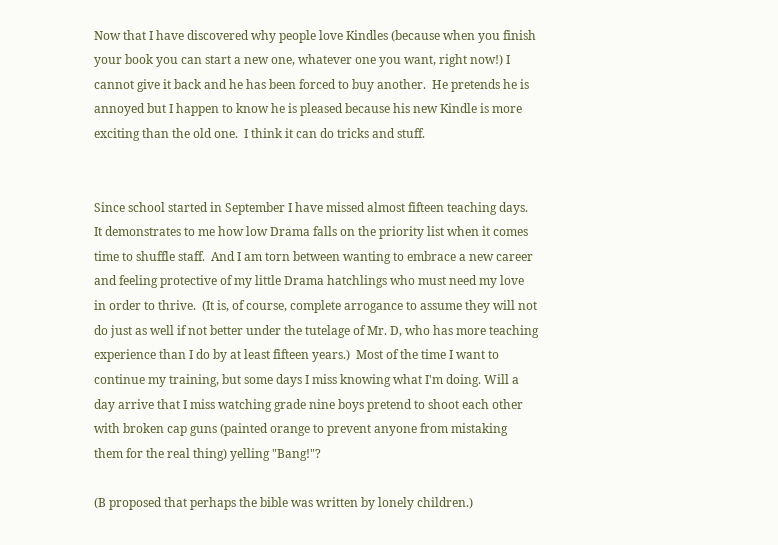Now that I have discovered why people love Kindles (because when you finish your book you can start a new one, whatever one you want, right now!) I cannot give it back and he has been forced to buy another.  He pretends he is annoyed but I happen to know he is pleased because his new Kindle is more exciting than the old one.  I think it can do tricks and stuff.


Since school started in September I have missed almost fifteen teaching days.  It demonstrates to me how low Drama falls on the priority list when it comes time to shuffle staff.  And I am torn between wanting to embrace a new career and feeling protective of my little Drama hatchlings who must need my love in order to thrive.  (It is, of course, complete arrogance to assume they will not do just as well if not better under the tutelage of Mr. D, who has more teaching experience than I do by at least fifteen years.)  Most of the time I want to continue my training, but some days I miss knowing what I'm doing. Will a day arrive that I miss watching grade nine boys pretend to shoot each other with broken cap guns (painted orange to prevent anyone from mistaking them for the real thing) yelling "Bang!"?

(B proposed that perhaps the bible was written by lonely children.)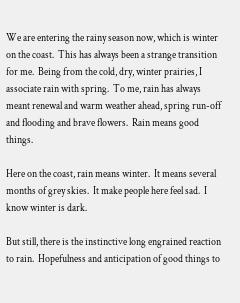We are entering the rainy season now, which is winter on the coast.  This has always been a strange transition for me.  Being from the cold, dry, winter prairies, I associate rain with spring.  To me, rain has always meant renewal and warm weather ahead, spring run-off and flooding and brave flowers.  Rain means good things.

Here on the coast, rain means winter.  It means several months of grey skies.  It make people here feel sad.  I know winter is dark.

But still, there is the instinctive long engrained reaction to rain.  Hopefulness and anticipation of good things to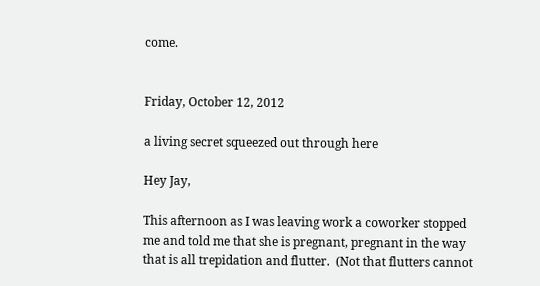come.


Friday, October 12, 2012

a living secret squeezed out through here

Hey Jay,

This afternoon as I was leaving work a coworker stopped me and told me that she is pregnant, pregnant in the way that is all trepidation and flutter.  (Not that flutters cannot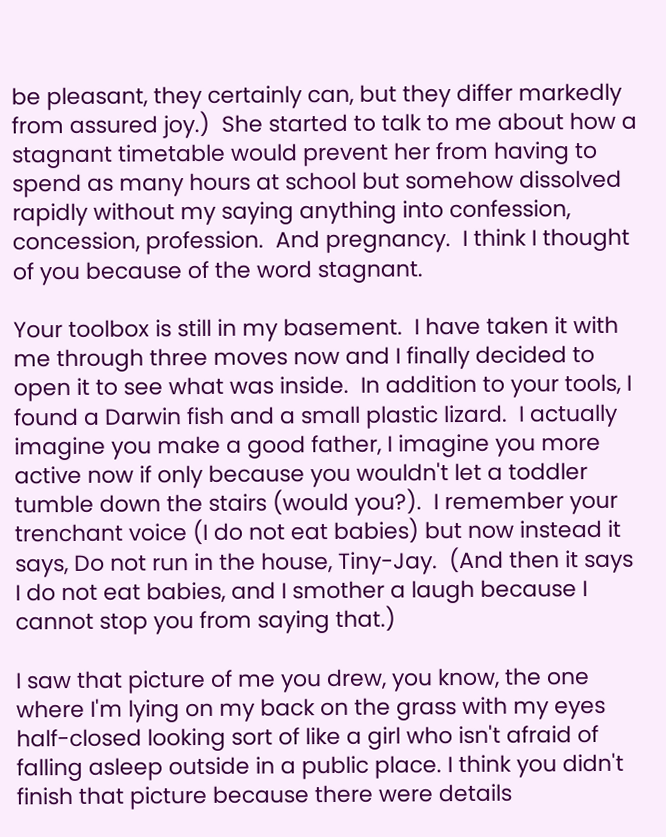be pleasant, they certainly can, but they differ markedly from assured joy.)  She started to talk to me about how a stagnant timetable would prevent her from having to spend as many hours at school but somehow dissolved rapidly without my saying anything into confession, concession, profession.  And pregnancy.  I think I thought of you because of the word stagnant.

Your toolbox is still in my basement.  I have taken it with me through three moves now and I finally decided to open it to see what was inside.  In addition to your tools, I found a Darwin fish and a small plastic lizard.  I actually imagine you make a good father, I imagine you more active now if only because you wouldn't let a toddler tumble down the stairs (would you?).  I remember your trenchant voice (I do not eat babies) but now instead it says, Do not run in the house, Tiny-Jay.  (And then it says I do not eat babies, and I smother a laugh because I cannot stop you from saying that.)

I saw that picture of me you drew, you know, the one where I'm lying on my back on the grass with my eyes half-closed looking sort of like a girl who isn't afraid of falling asleep outside in a public place. I think you didn't finish that picture because there were details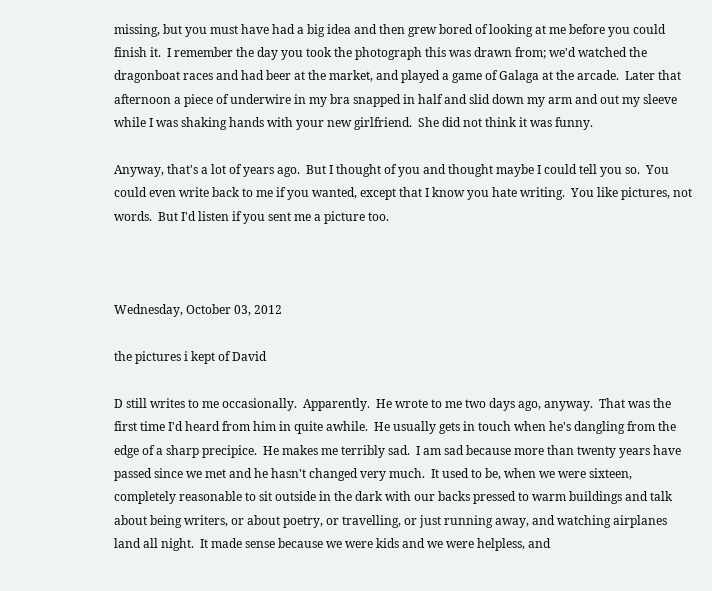missing, but you must have had a big idea and then grew bored of looking at me before you could finish it.  I remember the day you took the photograph this was drawn from; we'd watched the dragonboat races and had beer at the market, and played a game of Galaga at the arcade.  Later that afternoon a piece of underwire in my bra snapped in half and slid down my arm and out my sleeve while I was shaking hands with your new girlfriend.  She did not think it was funny.

Anyway, that's a lot of years ago.  But I thought of you and thought maybe I could tell you so.  You could even write back to me if you wanted, except that I know you hate writing.  You like pictures, not words.  But I'd listen if you sent me a picture too.



Wednesday, October 03, 2012

the pictures i kept of David

D still writes to me occasionally.  Apparently.  He wrote to me two days ago, anyway.  That was the first time I'd heard from him in quite awhile.  He usually gets in touch when he's dangling from the edge of a sharp precipice.  He makes me terribly sad.  I am sad because more than twenty years have passed since we met and he hasn't changed very much.  It used to be, when we were sixteen, completely reasonable to sit outside in the dark with our backs pressed to warm buildings and talk about being writers, or about poetry, or travelling, or just running away, and watching airplanes land all night.  It made sense because we were kids and we were helpless, and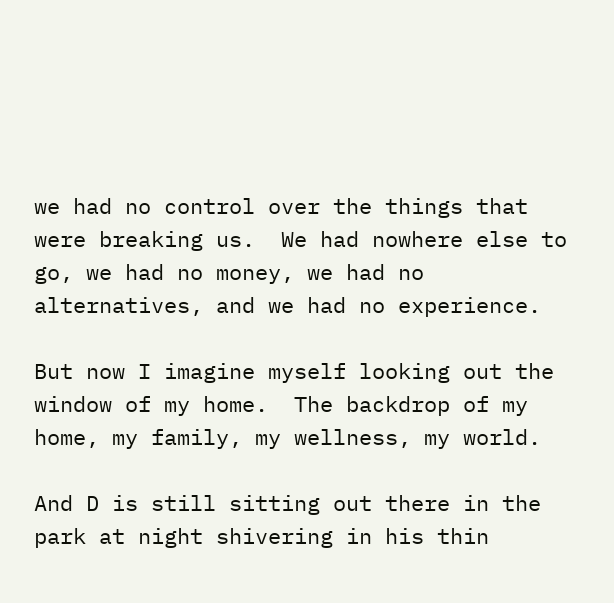we had no control over the things that were breaking us.  We had nowhere else to go, we had no money, we had no alternatives, and we had no experience.

But now I imagine myself looking out the window of my home.  The backdrop of my home, my family, my wellness, my world.

And D is still sitting out there in the park at night shivering in his thin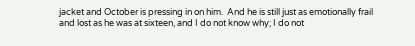jacket and October is pressing in on him.  And he is still just as emotionally frail and lost as he was at sixteen, and I do not know why; I do not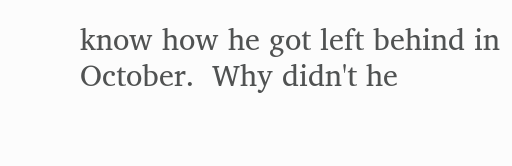know how he got left behind in October.  Why didn't he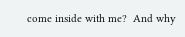come inside with me?  And why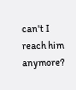can't I reach him anymore?